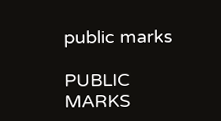public marks

PUBLIC MARKS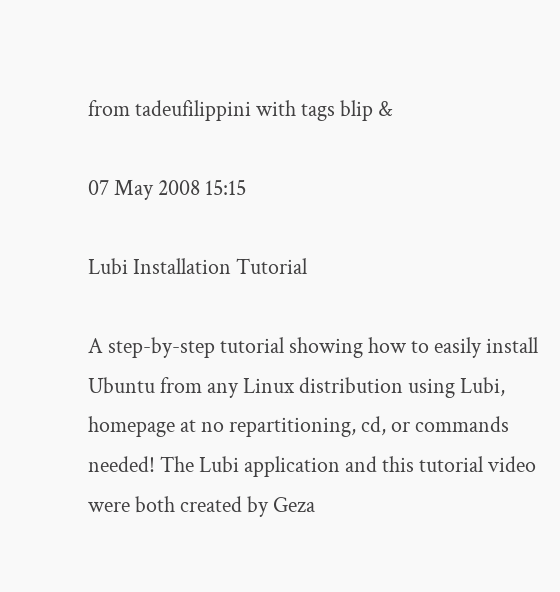from tadeufilippini with tags blip &

07 May 2008 15:15

Lubi Installation Tutorial

A step-by-step tutorial showing how to easily install Ubuntu from any Linux distribution using Lubi, homepage at no repartitioning, cd, or commands needed! The Lubi application and this tutorial video were both created by Geza